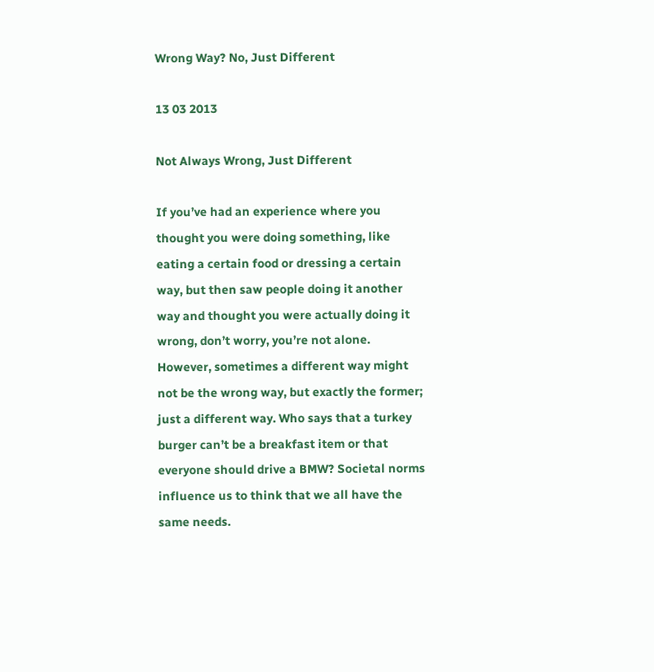Wrong Way? No, Just Different

13 03 2013

Not Always Wrong, Just Different

If you’ve had an experience where you thought you were doing something, like eating a certain food or dressing a certain way, but then saw people doing it another way and thought you were actually doing it wrong, don’t worry, you’re not alone. However, sometimes a different way might not be the wrong way, but exactly the former; just a different way. Who says that a turkey burger can’t be a breakfast item or that everyone should drive a BMW? Societal norms influence us to think that we all have the same needs.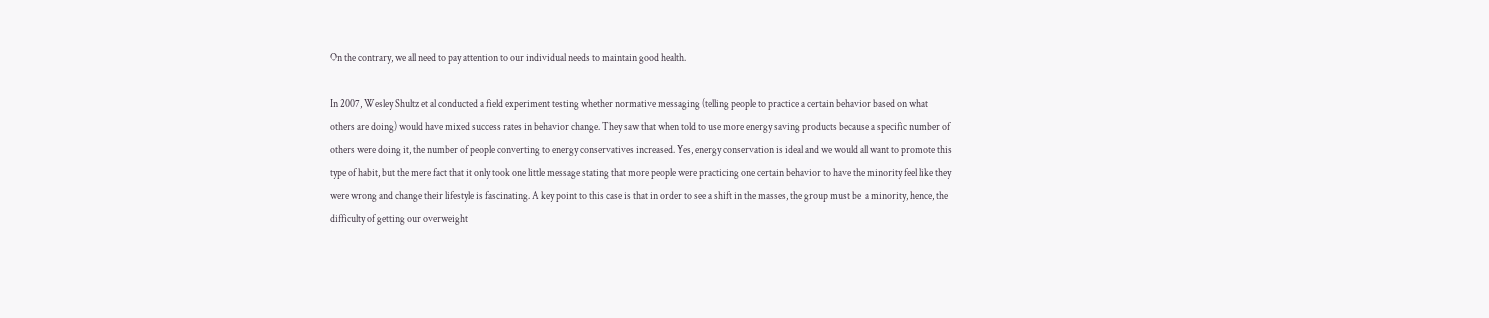On the contrary, we all need to pay attention to our individual needs to maintain good health.

In 2007, Wesley Shultz et al conducted a field experiment testing whether normative messaging (telling people to practice a certain behavior based on what others are doing) would have mixed success rates in behavior change. They saw that when told to use more energy saving products because a specific number of others were doing it, the number of people converting to energy conservatives increased. Yes, energy conservation is ideal and we would all want to promote this type of habit, but the mere fact that it only took one little message stating that more people were practicing one certain behavior to have the minority feel like they were wrong and change their lifestyle is fascinating. A key point to this case is that in order to see a shift in the masses, the group must be  a minority, hence, the difficulty of getting our overweight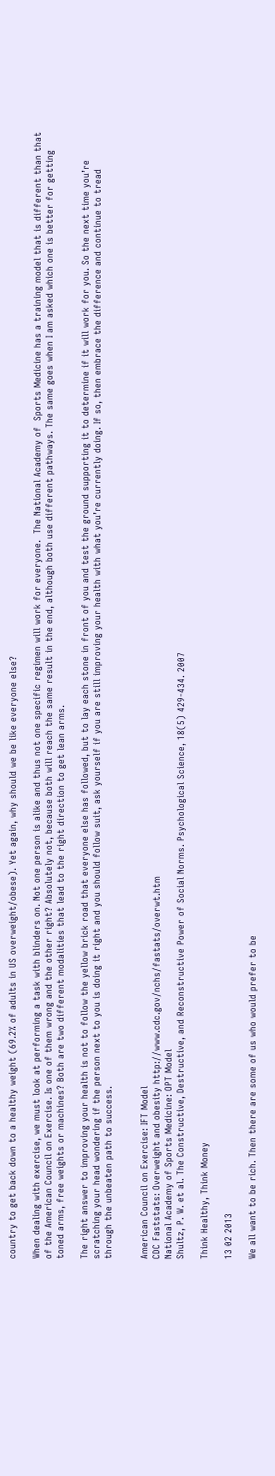country to get back down to a healthy weight (69.2% of adults in US overweight/obese). Yet again, why should we be like everyone else?

When dealing with exercise, we must look at performing a task with blinders on. Not one person is alike and thus not one specific regimen will work for everyone.  The National Academy of  Sports Medicine has a training model that is different than that of the American Council on Exercise. Is one of them wrong and the other right? Absolutely not, because both will reach the same result in the end, although both use different pathways. The same goes when I am asked which one is better for getting toned arms, free weights or machines? Both are two different modalities that lead to the right direction to get lean arms.

The right answer to improving your health is not to follow the yellow brick road that everyone else has followed, but to lay each stone in front of you and test the ground supporting it to determine if it will work for you. So the next time you’re scratching your head wondering if the person next to you is doing it right and you should follow suit, ask yourself if you are still improving your health with what you’re currently doing. If so, then embrace the difference and continue to tread through the unbeaten path to success.


American Council on Exercise: IFT Model
CDC Faststats: Overweight and obesity http://www.cdc.gov/nchs/fastats/overwt.htm
National Academy of Sports Medicine: OPT Model
Shultz, P. W. et al. The Constructive, Destructive, and Reconstructive Power of Social Norms. Psychological Science, 18(5) 429-434. 2007

Think Healthy, Think Money

13 02 2013

We all want to be rich. Then there are some of us who would prefer to be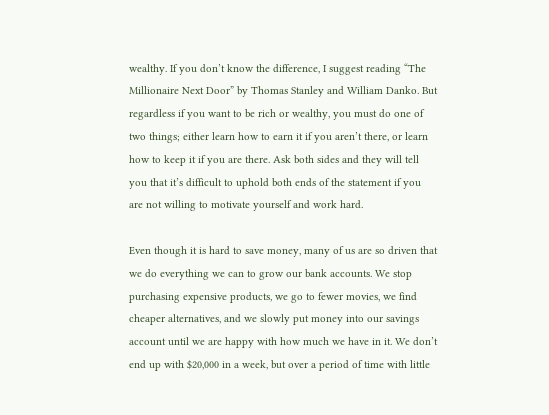wealthy. If you don’t know the difference, I suggest reading “The Millionaire Next Door” by Thomas Stanley and William Danko. But regardless if you want to be rich or wealthy, you must do one of two things; either learn how to earn it if you aren’t there, or learn how to keep it if you are there. Ask both sides and they will tell you that it’s difficult to uphold both ends of the statement if you are not willing to motivate yourself and work hard.

Even though it is hard to save money, many of us are so driven that we do everything we can to grow our bank accounts. We stop purchasing expensive products, we go to fewer movies, we find cheaper alternatives, and we slowly put money into our savings account until we are happy with how much we have in it. We don’t end up with $20,000 in a week, but over a period of time with little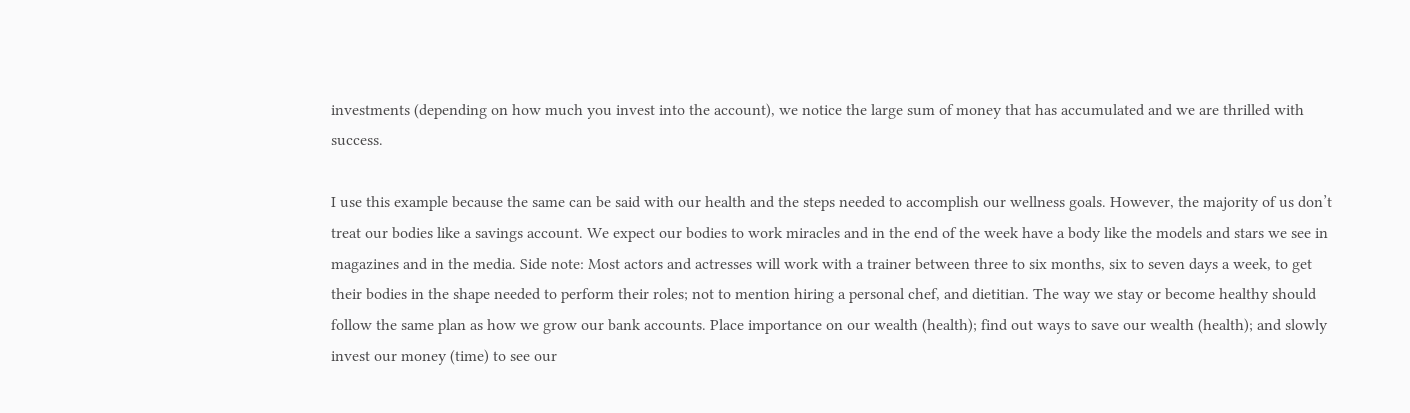investments (depending on how much you invest into the account), we notice the large sum of money that has accumulated and we are thrilled with success.

I use this example because the same can be said with our health and the steps needed to accomplish our wellness goals. However, the majority of us don’t treat our bodies like a savings account. We expect our bodies to work miracles and in the end of the week have a body like the models and stars we see in magazines and in the media. Side note: Most actors and actresses will work with a trainer between three to six months, six to seven days a week, to get their bodies in the shape needed to perform their roles; not to mention hiring a personal chef, and dietitian. The way we stay or become healthy should follow the same plan as how we grow our bank accounts. Place importance on our wealth (health); find out ways to save our wealth (health); and slowly invest our money (time) to see our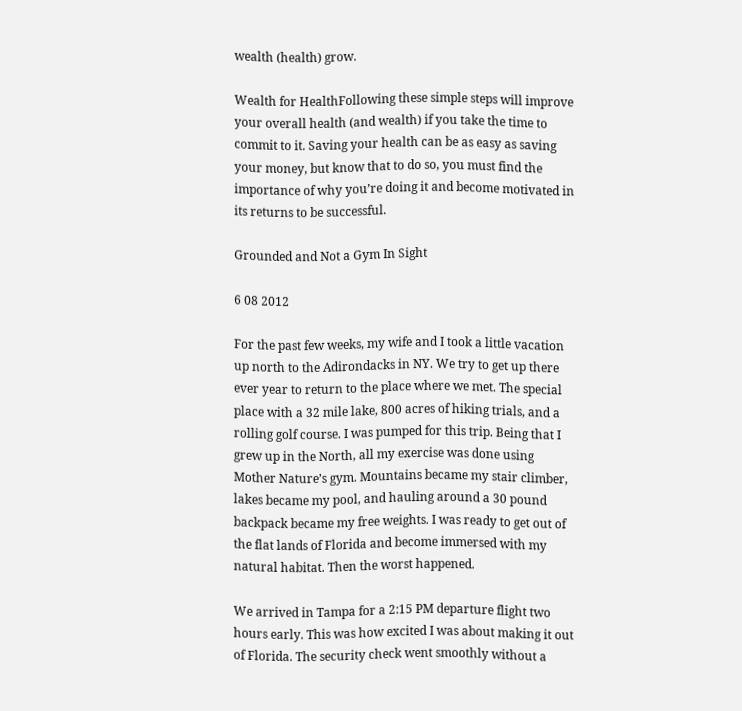wealth (health) grow.

Wealth for HealthFollowing these simple steps will improve your overall health (and wealth) if you take the time to commit to it. Saving your health can be as easy as saving your money, but know that to do so, you must find the importance of why you’re doing it and become motivated in its returns to be successful.

Grounded and Not a Gym In Sight

6 08 2012

For the past few weeks, my wife and I took a little vacation up north to the Adirondacks in NY. We try to get up there ever year to return to the place where we met. The special place with a 32 mile lake, 800 acres of hiking trials, and a rolling golf course. I was pumped for this trip. Being that I grew up in the North, all my exercise was done using Mother Nature’s gym. Mountains became my stair climber, lakes became my pool, and hauling around a 30 pound backpack became my free weights. I was ready to get out of the flat lands of Florida and become immersed with my natural habitat. Then the worst happened.

We arrived in Tampa for a 2:15 PM departure flight two hours early. This was how excited I was about making it out of Florida. The security check went smoothly without a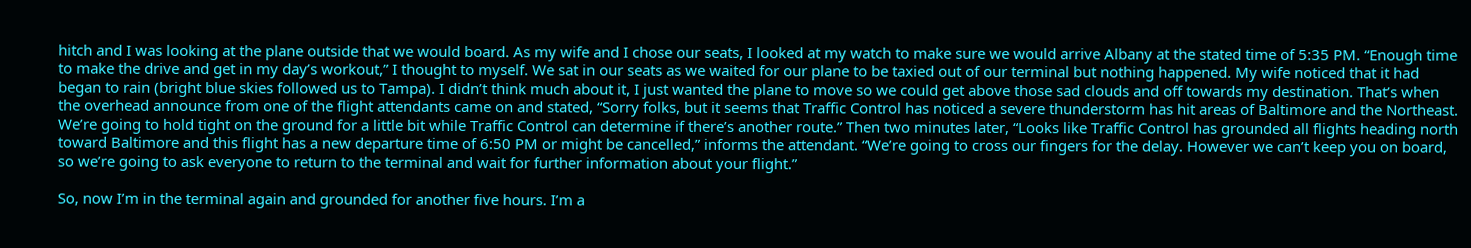hitch and I was looking at the plane outside that we would board. As my wife and I chose our seats, I looked at my watch to make sure we would arrive Albany at the stated time of 5:35 PM. “Enough time to make the drive and get in my day’s workout,” I thought to myself. We sat in our seats as we waited for our plane to be taxied out of our terminal but nothing happened. My wife noticed that it had began to rain (bright blue skies followed us to Tampa). I didn’t think much about it, I just wanted the plane to move so we could get above those sad clouds and off towards my destination. That’s when the overhead announce from one of the flight attendants came on and stated, “Sorry folks, but it seems that Traffic Control has noticed a severe thunderstorm has hit areas of Baltimore and the Northeast. We’re going to hold tight on the ground for a little bit while Traffic Control can determine if there’s another route.” Then two minutes later, “Looks like Traffic Control has grounded all flights heading north toward Baltimore and this flight has a new departure time of 6:50 PM or might be cancelled,” informs the attendant. “We’re going to cross our fingers for the delay. However we can’t keep you on board, so we’re going to ask everyone to return to the terminal and wait for further information about your flight.”

So, now I’m in the terminal again and grounded for another five hours. I’m a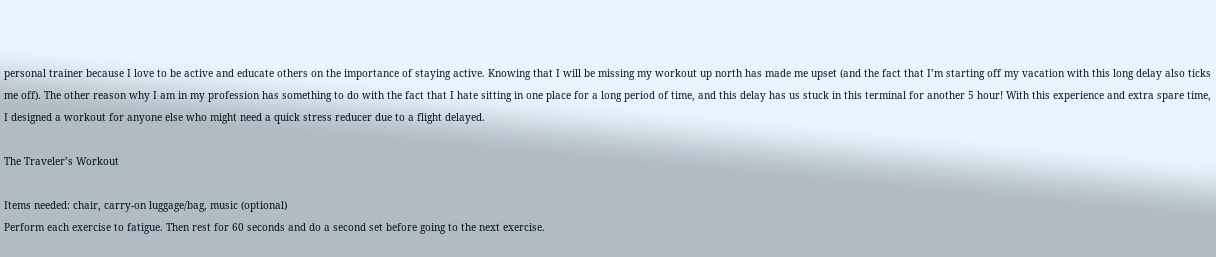personal trainer because I love to be active and educate others on the importance of staying active. Knowing that I will be missing my workout up north has made me upset (and the fact that I’m starting off my vacation with this long delay also ticks me off). The other reason why I am in my profession has something to do with the fact that I hate sitting in one place for a long period of time, and this delay has us stuck in this terminal for another 5 hour! With this experience and extra spare time, I designed a workout for anyone else who might need a quick stress reducer due to a flight delayed.

The Traveler’s Workout

Items needed: chair, carry-on luggage/bag, music (optional)
Perform each exercise to fatigue. Then rest for 60 seconds and do a second set before going to the next exercise.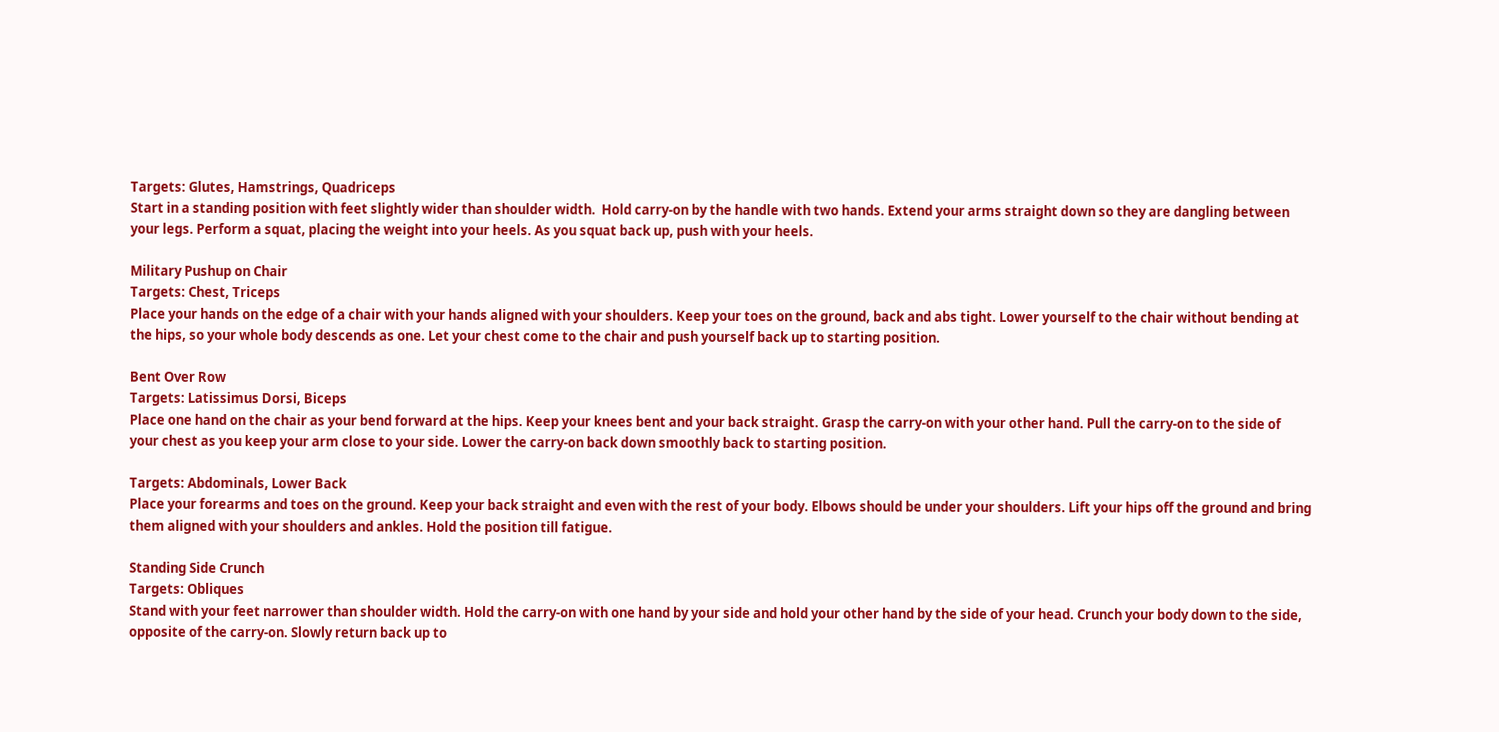Targets: Glutes, Hamstrings, Quadriceps
Start in a standing position with feet slightly wider than shoulder width.  Hold carry-on by the handle with two hands. Extend your arms straight down so they are dangling between your legs. Perform a squat, placing the weight into your heels. As you squat back up, push with your heels.

Military Pushup on Chair
Targets: Chest, Triceps
Place your hands on the edge of a chair with your hands aligned with your shoulders. Keep your toes on the ground, back and abs tight. Lower yourself to the chair without bending at the hips, so your whole body descends as one. Let your chest come to the chair and push yourself back up to starting position.

Bent Over Row
Targets: Latissimus Dorsi, Biceps
Place one hand on the chair as your bend forward at the hips. Keep your knees bent and your back straight. Grasp the carry-on with your other hand. Pull the carry-on to the side of your chest as you keep your arm close to your side. Lower the carry-on back down smoothly back to starting position.

Targets: Abdominals, Lower Back
Place your forearms and toes on the ground. Keep your back straight and even with the rest of your body. Elbows should be under your shoulders. Lift your hips off the ground and bring them aligned with your shoulders and ankles. Hold the position till fatigue.

Standing Side Crunch
Targets: Obliques
Stand with your feet narrower than shoulder width. Hold the carry-on with one hand by your side and hold your other hand by the side of your head. Crunch your body down to the side, opposite of the carry-on. Slowly return back up to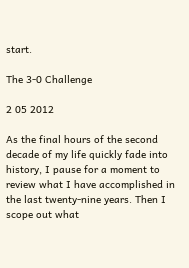start.

The 3-0 Challenge

2 05 2012

As the final hours of the second decade of my life quickly fade into history, I pause for a moment to review what I have accomplished in the last twenty-nine years. Then I scope out what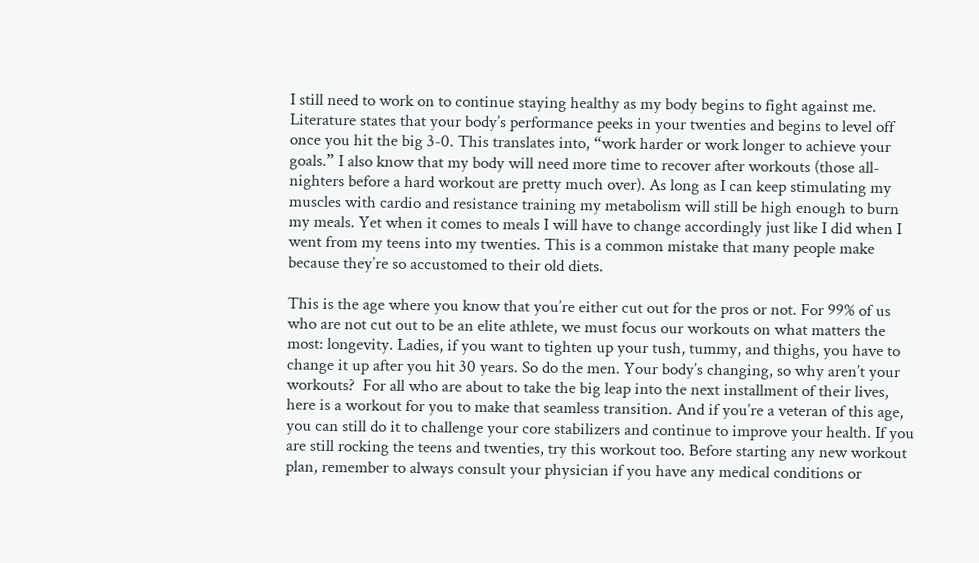I still need to work on to continue staying healthy as my body begins to fight against me. Literature states that your body’s performance peeks in your twenties and begins to level off once you hit the big 3-0. This translates into, “work harder or work longer to achieve your goals.” I also know that my body will need more time to recover after workouts (those all-nighters before a hard workout are pretty much over). As long as I can keep stimulating my muscles with cardio and resistance training my metabolism will still be high enough to burn my meals. Yet when it comes to meals I will have to change accordingly just like I did when I went from my teens into my twenties. This is a common mistake that many people make because they’re so accustomed to their old diets.

This is the age where you know that you’re either cut out for the pros or not. For 99% of us who are not cut out to be an elite athlete, we must focus our workouts on what matters the most: longevity. Ladies, if you want to tighten up your tush, tummy, and thighs, you have to change it up after you hit 30 years. So do the men. Your body’s changing, so why aren’t your workouts?  For all who are about to take the big leap into the next installment of their lives, here is a workout for you to make that seamless transition. And if you’re a veteran of this age, you can still do it to challenge your core stabilizers and continue to improve your health. If you are still rocking the teens and twenties, try this workout too. Before starting any new workout plan, remember to always consult your physician if you have any medical conditions or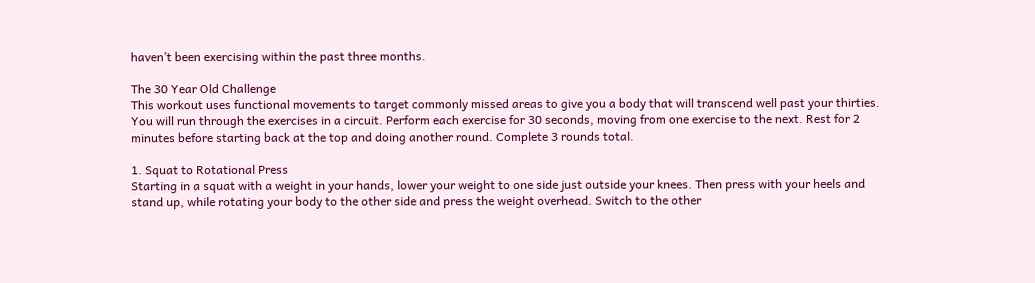haven’t been exercising within the past three months.

The 30 Year Old Challenge
This workout uses functional movements to target commonly missed areas to give you a body that will transcend well past your thirties. You will run through the exercises in a circuit. Perform each exercise for 30 seconds, moving from one exercise to the next. Rest for 2 minutes before starting back at the top and doing another round. Complete 3 rounds total.

1. Squat to Rotational Press
Starting in a squat with a weight in your hands, lower your weight to one side just outside your knees. Then press with your heels and stand up, while rotating your body to the other side and press the weight overhead. Switch to the other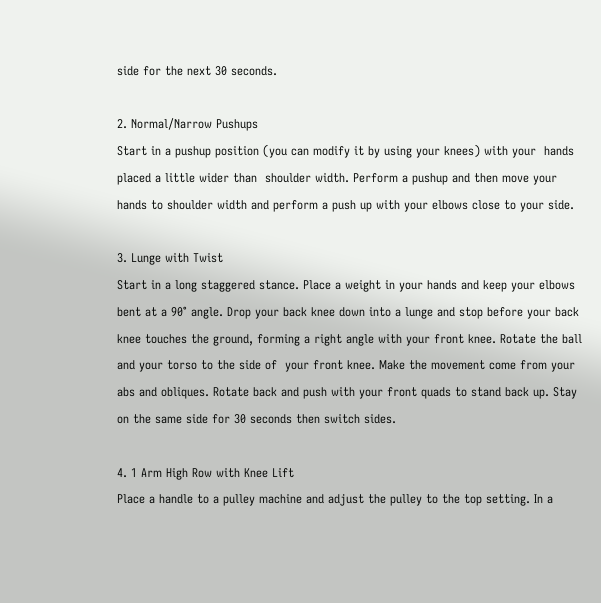side for the next 30 seconds.

2. Normal/Narrow Pushups
Start in a pushup position (you can modify it by using your knees) with your  hands placed a little wider than  shoulder width. Perform a pushup and then move your hands to shoulder width and perform a push up with your elbows close to your side.

3. Lunge with Twist
Start in a long staggered stance. Place a weight in your hands and keep your elbows bent at a 90° angle. Drop your back knee down into a lunge and stop before your back knee touches the ground, forming a right angle with your front knee. Rotate the ball and your torso to the side of  your front knee. Make the movement come from your abs and obliques. Rotate back and push with your front quads to stand back up. Stay on the same side for 30 seconds then switch sides.

4. 1 Arm High Row with Knee Lift
Place a handle to a pulley machine and adjust the pulley to the top setting. In a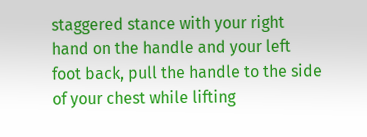staggered stance with your right hand on the handle and your left foot back, pull the handle to the side of your chest while lifting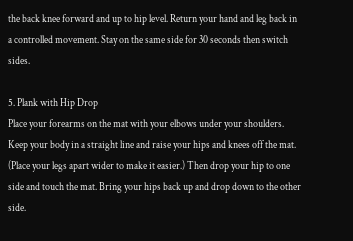the back knee forward and up to hip level. Return your hand and leg back in a controlled movement. Stay on the same side for 30 seconds then switch sides.

5. Plank with Hip Drop
Place your forearms on the mat with your elbows under your shoulders. Keep your body in a straight line and raise your hips and knees off the mat. (Place your legs apart wider to make it easier.) Then drop your hip to one side and touch the mat. Bring your hips back up and drop down to the other side.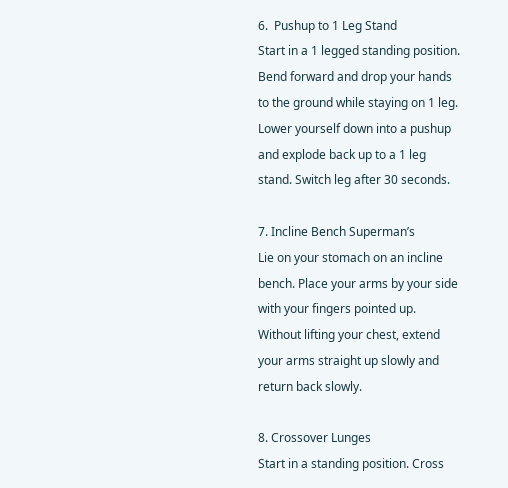6.  Pushup to 1 Leg Stand
Start in a 1 legged standing position. Bend forward and drop your hands to the ground while staying on 1 leg. Lower yourself down into a pushup and explode back up to a 1 leg stand. Switch leg after 30 seconds.

7. Incline Bench Superman’s
Lie on your stomach on an incline bench. Place your arms by your side with your fingers pointed up. Without lifting your chest, extend your arms straight up slowly and return back slowly.

8. Crossover Lunges
Start in a standing position. Cross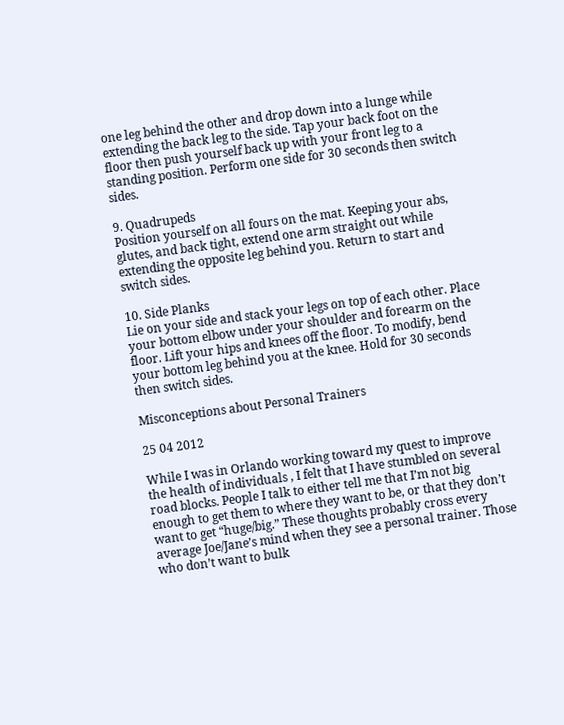one leg behind the other and drop down into a lunge while extending the back leg to the side. Tap your back foot on the floor then push yourself back up with your front leg to a standing position. Perform one side for 30 seconds then switch sides.

9. Quadrupeds
Position yourself on all fours on the mat. Keeping your abs, glutes, and back tight, extend one arm straight out while extending the opposite leg behind you. Return to start and switch sides.

10. Side Planks
Lie on your side and stack your legs on top of each other. Place your bottom elbow under your shoulder and forearm on the floor. Lift your hips and knees off the floor. To modify, bend your bottom leg behind you at the knee. Hold for 30 seconds then switch sides.

Misconceptions about Personal Trainers

25 04 2012

While I was in Orlando working toward my quest to improve the health of individuals , I felt that I have stumbled on several road blocks. People I talk to either tell me that I’m not big enough to get them to where they want to be, or that they don’t want to get “huge/big.” These thoughts probably cross every average Joe/Jane’s mind when they see a personal trainer. Those who don’t want to bulk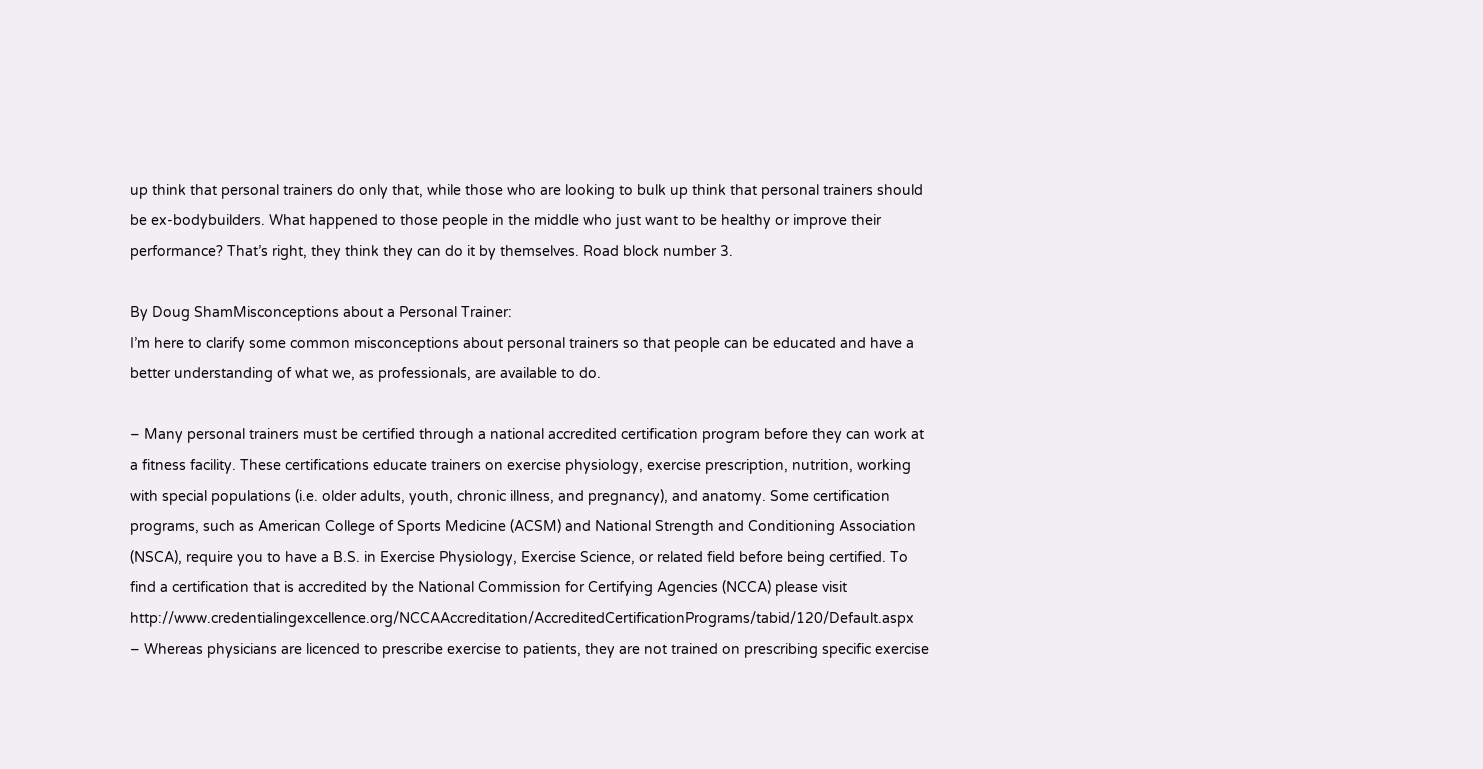up think that personal trainers do only that, while those who are looking to bulk up think that personal trainers should be ex-bodybuilders. What happened to those people in the middle who just want to be healthy or improve their performance? That’s right, they think they can do it by themselves. Road block number 3.

By Doug ShamMisconceptions about a Personal Trainer:
I’m here to clarify some common misconceptions about personal trainers so that people can be educated and have a better understanding of what we, as professionals, are available to do.

– Many personal trainers must be certified through a national accredited certification program before they can work at a fitness facility. These certifications educate trainers on exercise physiology, exercise prescription, nutrition, working with special populations (i.e. older adults, youth, chronic illness, and pregnancy), and anatomy. Some certification programs, such as American College of Sports Medicine (ACSM) and National Strength and Conditioning Association (NSCA), require you to have a B.S. in Exercise Physiology, Exercise Science, or related field before being certified. To find a certification that is accredited by the National Commission for Certifying Agencies (NCCA) please visit http://www.credentialingexcellence.org/NCCAAccreditation/AccreditedCertificationPrograms/tabid/120/Default.aspx
– Whereas physicians are licenced to prescribe exercise to patients, they are not trained on prescribing specific exercise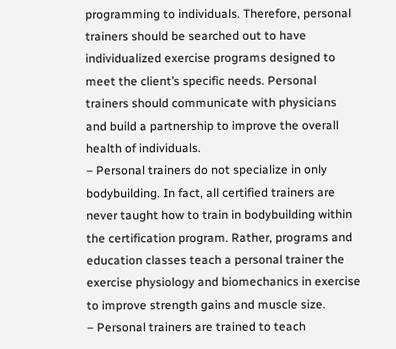programming to individuals. Therefore, personal trainers should be searched out to have individualized exercise programs designed to meet the client’s specific needs. Personal trainers should communicate with physicians and build a partnership to improve the overall health of individuals.
– Personal trainers do not specialize in only bodybuilding. In fact, all certified trainers are never taught how to train in bodybuilding within the certification program. Rather, programs and education classes teach a personal trainer the exercise physiology and biomechanics in exercise to improve strength gains and muscle size.
– Personal trainers are trained to teach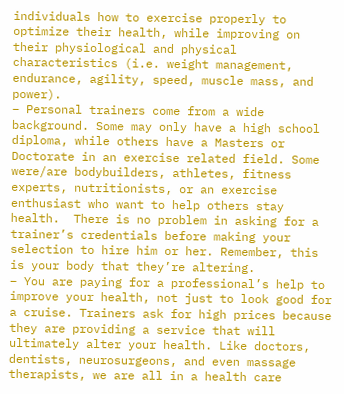individuals how to exercise properly to optimize their health, while improving on their physiological and physical characteristics (i.e. weight management, endurance, agility, speed, muscle mass, and power).
– Personal trainers come from a wide background. Some may only have a high school diploma, while others have a Masters or Doctorate in an exercise related field. Some were/are bodybuilders, athletes, fitness experts, nutritionists, or an exercise enthusiast who want to help others stay health.  There is no problem in asking for a trainer’s credentials before making your selection to hire him or her. Remember, this is your body that they’re altering.
– You are paying for a professional’s help to improve your health, not just to look good for a cruise. Trainers ask for high prices because they are providing a service that will ultimately alter your health. Like doctors, dentists, neurosurgeons, and even massage therapists, we are all in a health care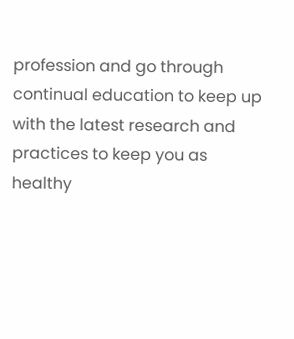profession and go through continual education to keep up with the latest research and practices to keep you as healthy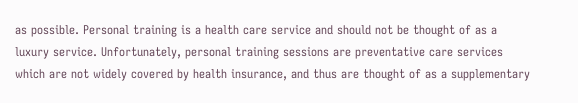as possible. Personal training is a health care service and should not be thought of as a luxury service. Unfortunately, personal training sessions are preventative care services which are not widely covered by health insurance, and thus are thought of as a supplementary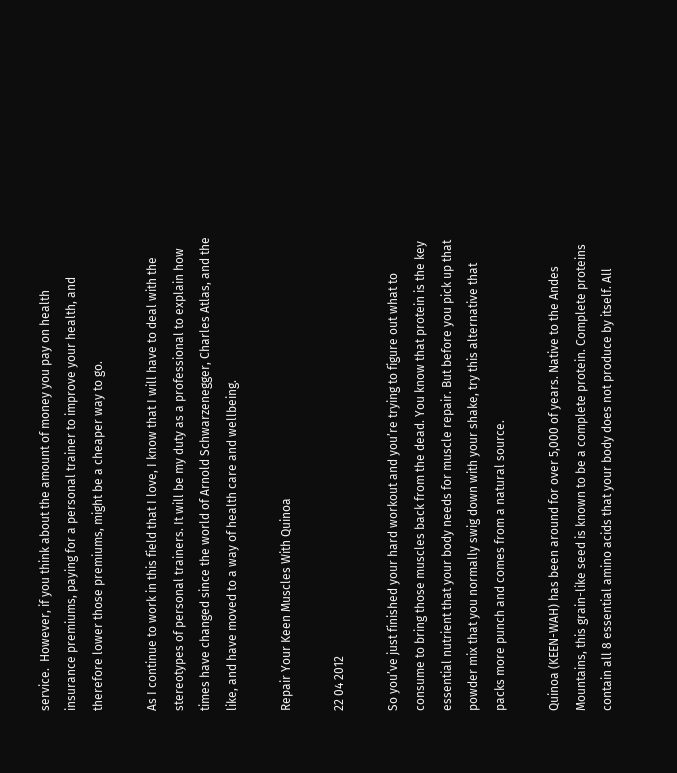service.  However, if you think about the amount of money you pay on health insurance premiums, paying for a personal trainer to improve your health, and therefore lower those premiums, might be a cheaper way to go.

As I continue to work in this field that I love, I know that I will have to deal with the stereotypes of personal trainers. It will be my duty as a professional to explain how times have changed since the world of Arnold Schwarzenegger, Charles Atlas, and the like, and have moved to a way of health care and wellbeing.

Repair Your Keen Muscles With Quinoa

22 04 2012

So you’ve just finished your hard workout and you’re trying to figure out what to consume to bring those muscles back from the dead. You know that protein is the key essential nutrient that your body needs for muscle repair. But before you pick up that powder mix that you normally swig down with your shake, try this alternative that packs more punch and comes from a natural source.

Quinoa (KEEN-WAH) has been around for over 5,000 of years. Native to the Andes Mountains, this grain-like seed is known to be a complete protein. Complete proteins contain all 8 essential amino acids that your body does not produce by itself. All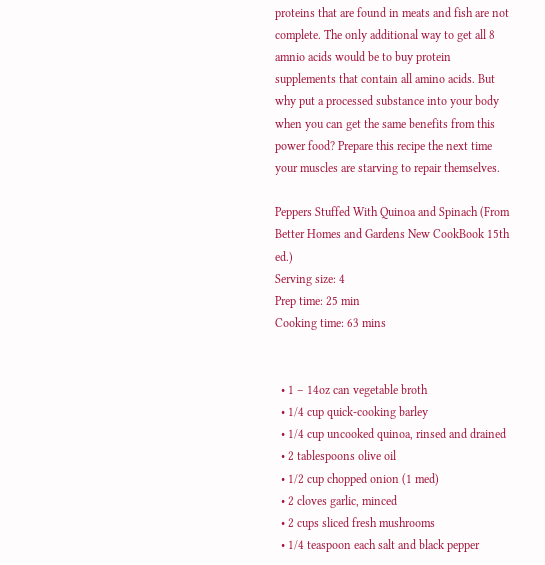proteins that are found in meats and fish are not complete. The only additional way to get all 8 amnio acids would be to buy protein supplements that contain all amino acids. But why put a processed substance into your body when you can get the same benefits from this power food? Prepare this recipe the next time your muscles are starving to repair themselves.

Peppers Stuffed With Quinoa and Spinach (From Better Homes and Gardens New CookBook 15th ed.)
Serving size: 4
Prep time: 25 min
Cooking time: 63 mins


  • 1 – 14oz can vegetable broth
  • 1/4 cup quick-cooking barley
  • 1/4 cup uncooked quinoa, rinsed and drained
  • 2 tablespoons olive oil
  • 1/2 cup chopped onion (1 med)
  • 2 cloves garlic, minced
  • 2 cups sliced fresh mushrooms
  • 1/4 teaspoon each salt and black pepper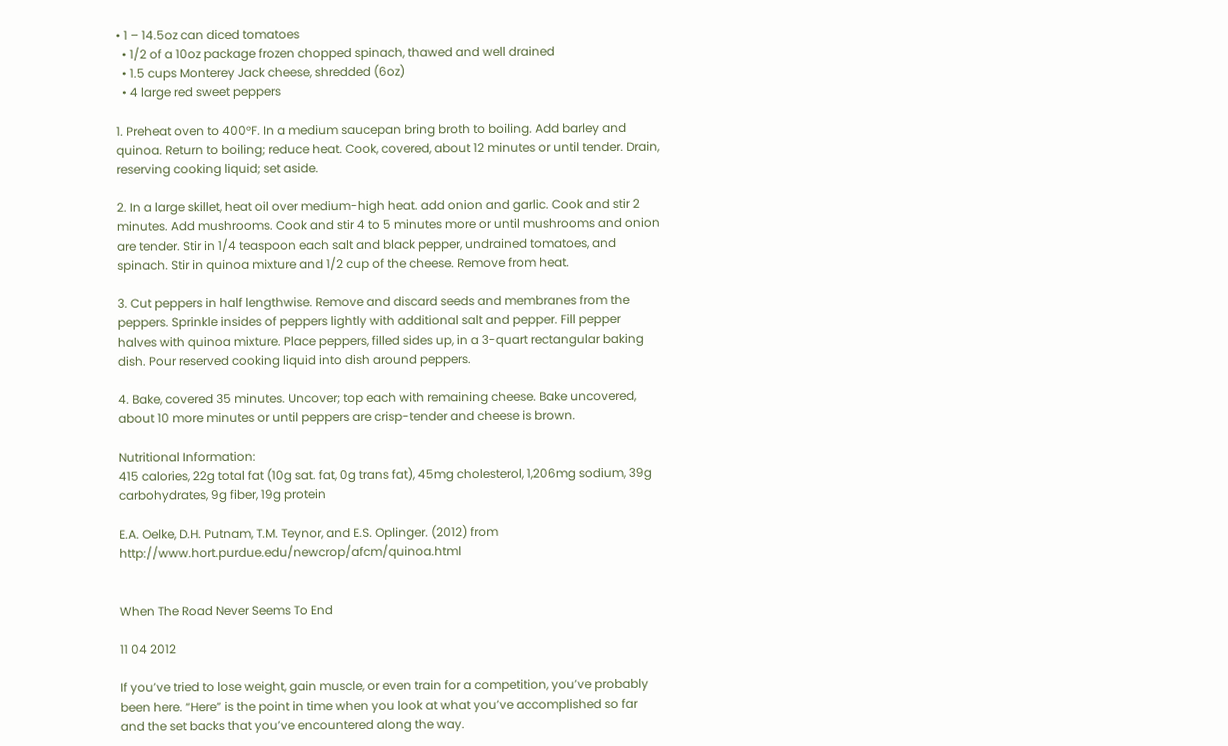• 1 – 14.5oz can diced tomatoes
  • 1/2 of a 10oz package frozen chopped spinach, thawed and well drained
  • 1.5 cups Monterey Jack cheese, shredded (6oz)
  • 4 large red sweet peppers

1. Preheat oven to 400°F. In a medium saucepan bring broth to boiling. Add barley and quinoa. Return to boiling; reduce heat. Cook, covered, about 12 minutes or until tender. Drain, reserving cooking liquid; set aside.

2. In a large skillet, heat oil over medium-high heat. add onion and garlic. Cook and stir 2 minutes. Add mushrooms. Cook and stir 4 to 5 minutes more or until mushrooms and onion are tender. Stir in 1/4 teaspoon each salt and black pepper, undrained tomatoes, and spinach. Stir in quinoa mixture and 1/2 cup of the cheese. Remove from heat.

3. Cut peppers in half lengthwise. Remove and discard seeds and membranes from the peppers. Sprinkle insides of peppers lightly with additional salt and pepper. Fill pepper halves with quinoa mixture. Place peppers, filled sides up, in a 3-quart rectangular baking dish. Pour reserved cooking liquid into dish around peppers.

4. Bake, covered 35 minutes. Uncover; top each with remaining cheese. Bake uncovered, about 10 more minutes or until peppers are crisp-tender and cheese is brown.

Nutritional Information:
415 calories, 22g total fat (10g sat. fat, 0g trans fat), 45mg cholesterol, 1,206mg sodium, 39g carbohydrates, 9g fiber, 19g protein

E.A. Oelke, D.H. Putnam, T.M. Teynor, and E.S. Oplinger. (2012) from http://www.hort.purdue.edu/newcrop/afcm/quinoa.html


When The Road Never Seems To End

11 04 2012

If you’ve tried to lose weight, gain muscle, or even train for a competition, you’ve probably been here. “Here” is the point in time when you look at what you’ve accomplished so far and the set backs that you’ve encountered along the way.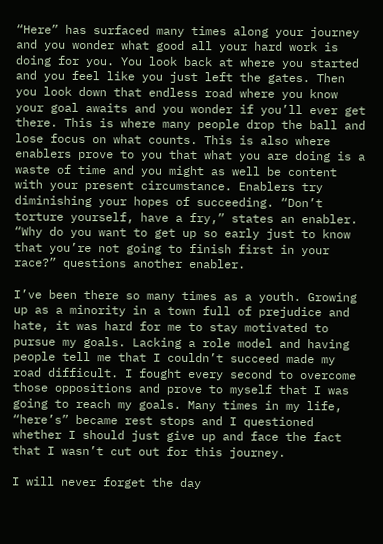“Here” has surfaced many times along your journey and you wonder what good all your hard work is doing for you. You look back at where you started and you feel like you just left the gates. Then you look down that endless road where you know your goal awaits and you wonder if you’ll ever get there. This is where many people drop the ball and lose focus on what counts. This is also where enablers prove to you that what you are doing is a waste of time and you might as well be content with your present circumstance. Enablers try diminishing your hopes of succeeding. “Don’t torture yourself, have a fry,” states an enabler. “Why do you want to get up so early just to know that you’re not going to finish first in your race?” questions another enabler.

I’ve been there so many times as a youth. Growing up as a minority in a town full of prejudice and hate, it was hard for me to stay motivated to pursue my goals. Lacking a role model and having people tell me that I couldn’t succeed made my road difficult. I fought every second to overcome those oppositions and prove to myself that I was going to reach my goals. Many times in my life, “here’s” became rest stops and I questioned whether I should just give up and face the fact that I wasn’t cut out for this journey.

I will never forget the day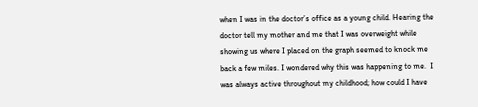when I was in the doctor’s office as a young child. Hearing the doctor tell my mother and me that I was overweight while showing us where I placed on the graph seemed to knock me back a few miles. I wondered why this was happening to me.  I was always active throughout my childhood; how could I have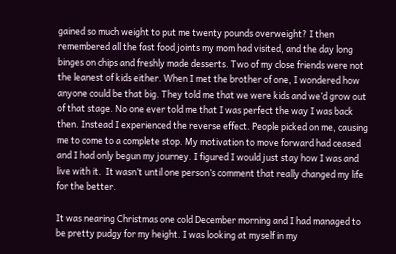gained so much weight to put me twenty pounds overweight? I then remembered all the fast food joints my mom had visited, and the day long binges on chips and freshly made desserts. Two of my close friends were not the leanest of kids either. When I met the brother of one, I wondered how anyone could be that big. They told me that we were kids and we’d grow out of that stage. No one ever told me that I was perfect the way I was back then. Instead I experienced the reverse effect. People picked on me, causing me to come to a complete stop. My motivation to move forward had ceased and I had only begun my journey. I figured I would just stay how I was and live with it.  It wasn’t until one person’s comment that really changed my life for the better.

It was nearing Christmas one cold December morning and I had managed to be pretty pudgy for my height. I was looking at myself in my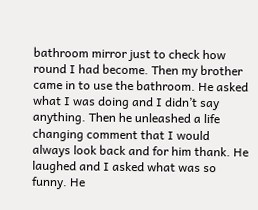bathroom mirror just to check how round I had become. Then my brother came in to use the bathroom. He asked what I was doing and I didn’t say anything. Then he unleashed a life changing comment that I would always look back and for him thank. He laughed and I asked what was so funny. He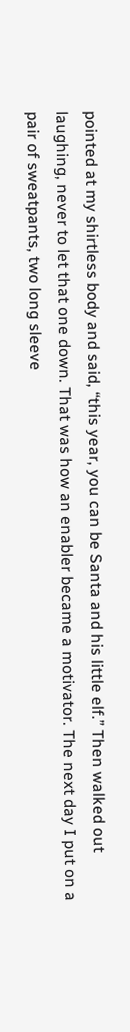pointed at my shirtless body and said, “this year, you can be Santa and his little elf.” Then walked out laughing, never to let that one down. That was how an enabler became a motivator. The next day I put on a pair of sweatpants, two long sleeve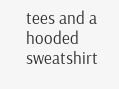tees and a hooded sweatshirt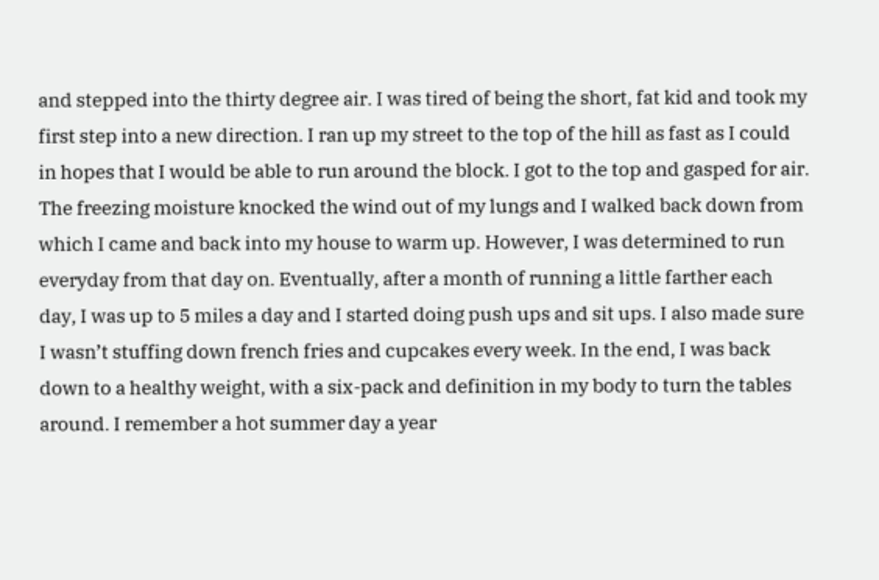and stepped into the thirty degree air. I was tired of being the short, fat kid and took my first step into a new direction. I ran up my street to the top of the hill as fast as I could in hopes that I would be able to run around the block. I got to the top and gasped for air. The freezing moisture knocked the wind out of my lungs and I walked back down from which I came and back into my house to warm up. However, I was determined to run everyday from that day on. Eventually, after a month of running a little farther each day, I was up to 5 miles a day and I started doing push ups and sit ups. I also made sure I wasn’t stuffing down french fries and cupcakes every week. In the end, I was back down to a healthy weight, with a six-pack and definition in my body to turn the tables around. I remember a hot summer day a year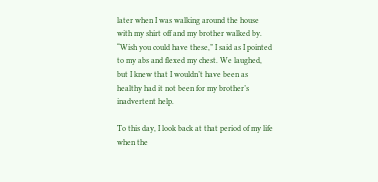later when I was walking around the house with my shirt off and my brother walked by. “Wish you could have these,” I said as I pointed to my abs and flexed my chest. We laughed, but I knew that I wouldn’t have been as healthy had it not been for my brother’s inadvertent help.

To this day, I look back at that period of my life when the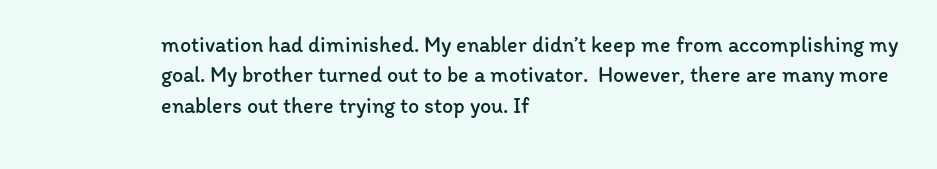motivation had diminished. My enabler didn’t keep me from accomplishing my goal. My brother turned out to be a motivator.  However, there are many more enablers out there trying to stop you. If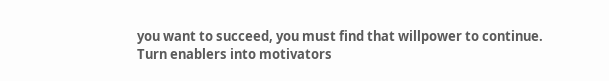you want to succeed, you must find that willpower to continue. Turn enablers into motivators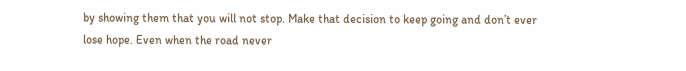by showing them that you will not stop. Make that decision to keep going and don’t ever lose hope. Even when the road never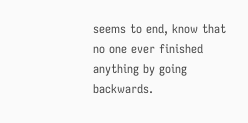seems to end, know that no one ever finished anything by going backwards.